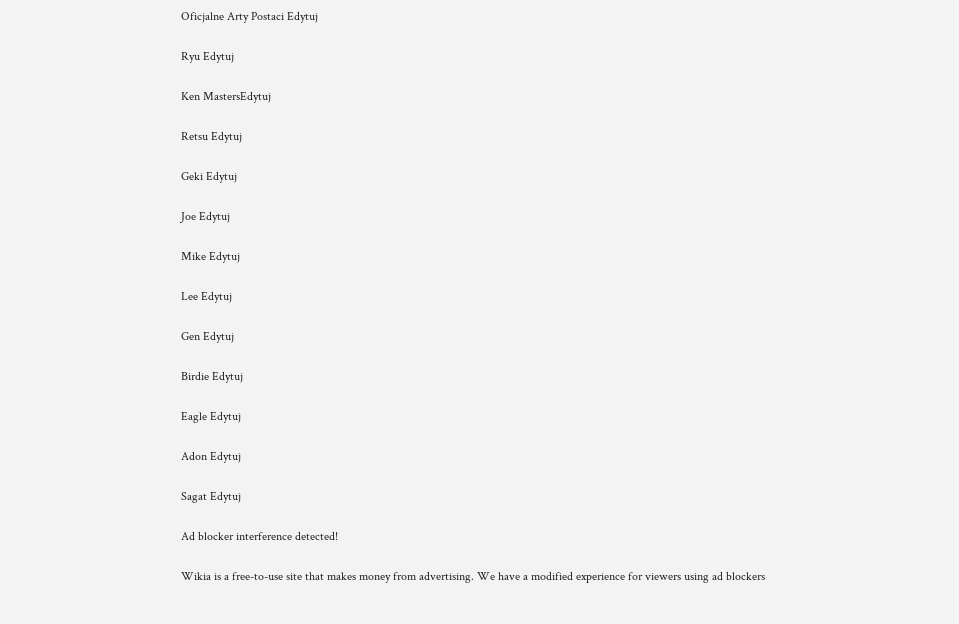Oficjalne Arty Postaci Edytuj

Ryu Edytuj

Ken MastersEdytuj

Retsu Edytuj

Geki Edytuj

Joe Edytuj

Mike Edytuj

Lee Edytuj

Gen Edytuj

Birdie Edytuj

Eagle Edytuj

Adon Edytuj

Sagat Edytuj

Ad blocker interference detected!

Wikia is a free-to-use site that makes money from advertising. We have a modified experience for viewers using ad blockers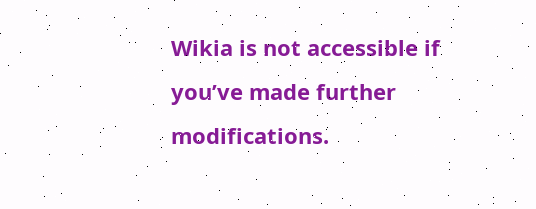Wikia is not accessible if you’ve made further modifications.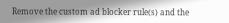Remove the custom ad blocker rule(s) and the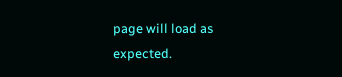page will load as expected.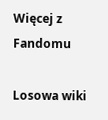Więcej z Fandomu

Losowa wiki